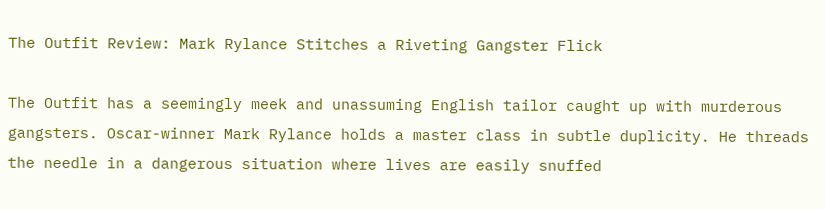The Outfit Review: Mark Rylance Stitches a Riveting Gangster Flick

The Outfit has a seemingly meek and unassuming English tailor caught up with murderous gangsters. Oscar-winner Mark Rylance holds a master class in subtle duplicity. He threads the needle in a dangerous situation where lives are easily snuffed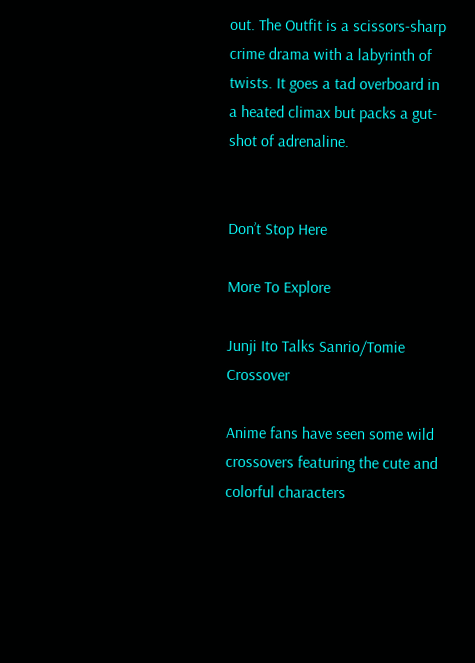out. The Outfit is a scissors-sharp crime drama with a labyrinth of twists. It goes a tad overboard in a heated climax but packs a gut-shot of adrenaline.


Don’t Stop Here

More To Explore

Junji Ito Talks Sanrio/Tomie Crossover

Anime fans have seen some wild crossovers featuring the cute and colorful characters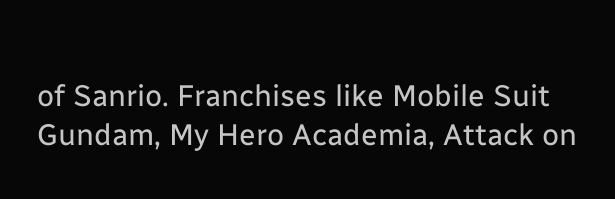of Sanrio. Franchises like Mobile Suit Gundam, My Hero Academia, Attack on